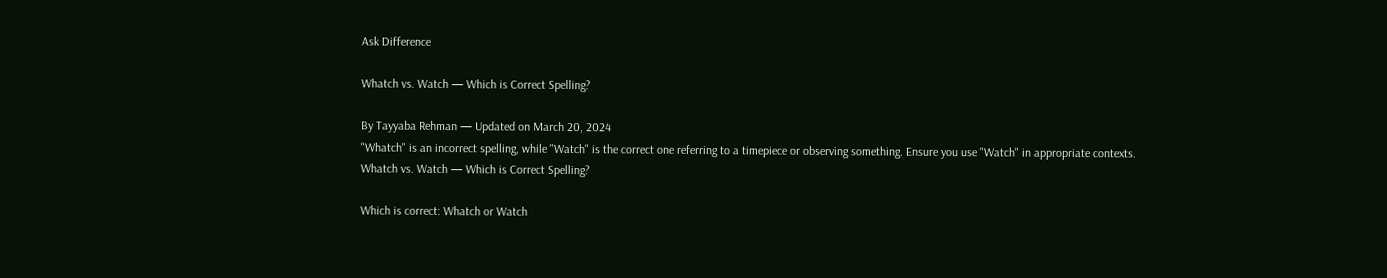Ask Difference

Whatch vs. Watch — Which is Correct Spelling?

By Tayyaba Rehman — Updated on March 20, 2024
"Whatch" is an incorrect spelling, while "Watch" is the correct one referring to a timepiece or observing something. Ensure you use "Watch" in appropriate contexts.
Whatch vs. Watch — Which is Correct Spelling?

Which is correct: Whatch or Watch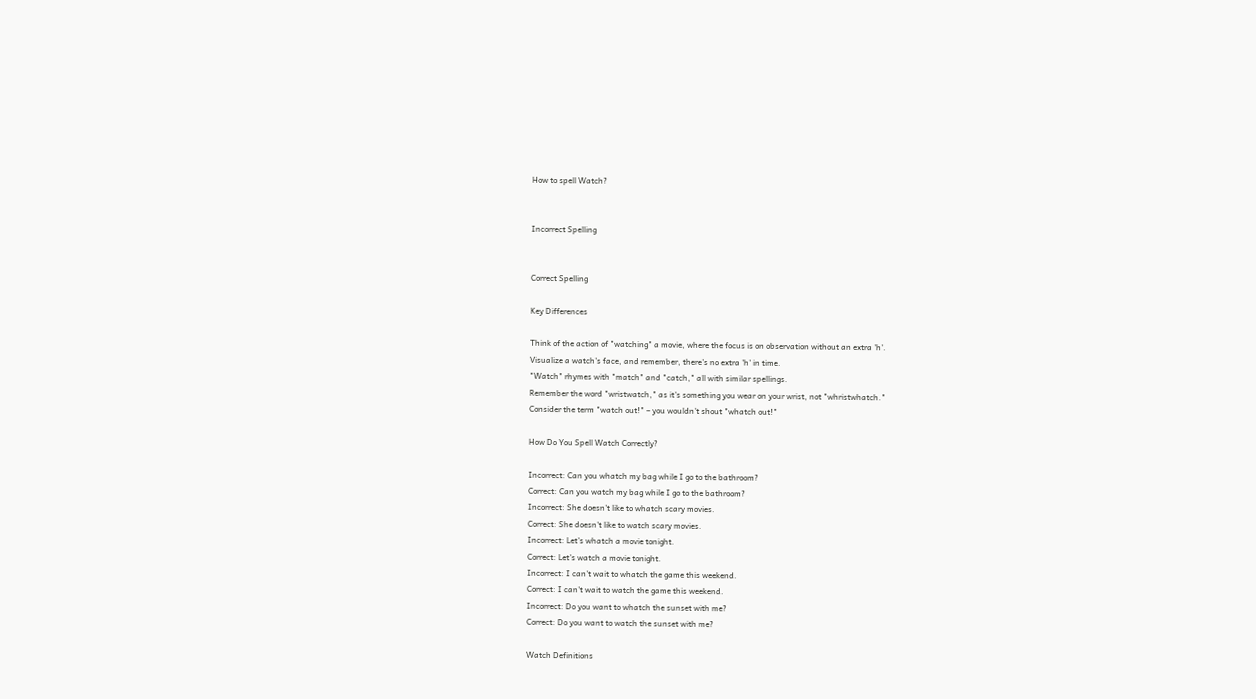How to spell Watch?


Incorrect Spelling


Correct Spelling

Key Differences

Think of the action of "watching" a movie, where the focus is on observation without an extra 'h'.
Visualize a watch's face, and remember, there's no extra 'h' in time.
"Watch" rhymes with "match" and "catch," all with similar spellings.
Remember the word "wristwatch," as it's something you wear on your wrist, not "whristwhatch."
Consider the term "watch out!" – you wouldn't shout "whatch out!"

How Do You Spell Watch Correctly?

Incorrect: Can you whatch my bag while I go to the bathroom?
Correct: Can you watch my bag while I go to the bathroom?
Incorrect: She doesn't like to whatch scary movies.
Correct: She doesn't like to watch scary movies.
Incorrect: Let's whatch a movie tonight.
Correct: Let's watch a movie tonight.
Incorrect: I can't wait to whatch the game this weekend.
Correct: I can't wait to watch the game this weekend.
Incorrect: Do you want to whatch the sunset with me?
Correct: Do you want to watch the sunset with me?

Watch Definitions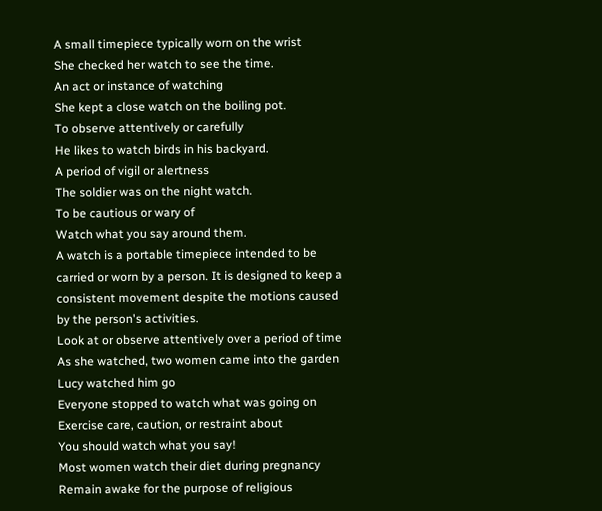A small timepiece typically worn on the wrist
She checked her watch to see the time.
An act or instance of watching
She kept a close watch on the boiling pot.
To observe attentively or carefully
He likes to watch birds in his backyard.
A period of vigil or alertness
The soldier was on the night watch.
To be cautious or wary of
Watch what you say around them.
A watch is a portable timepiece intended to be carried or worn by a person. It is designed to keep a consistent movement despite the motions caused by the person's activities.
Look at or observe attentively over a period of time
As she watched, two women came into the garden
Lucy watched him go
Everyone stopped to watch what was going on
Exercise care, caution, or restraint about
You should watch what you say!
Most women watch their diet during pregnancy
Remain awake for the purpose of religious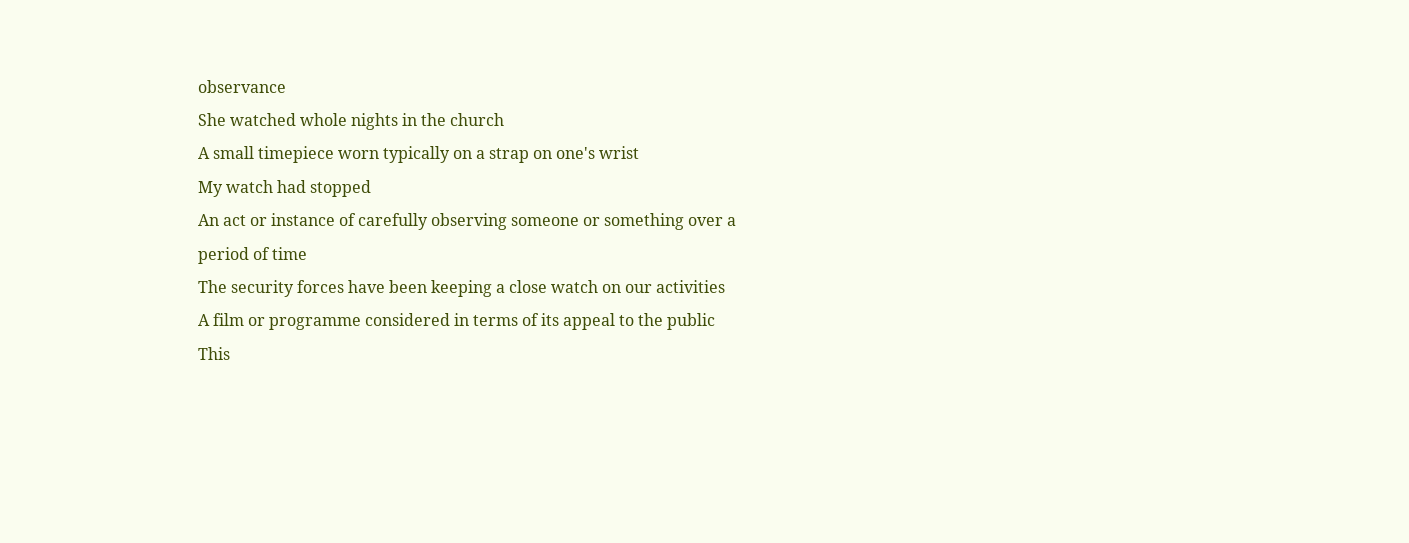observance
She watched whole nights in the church
A small timepiece worn typically on a strap on one's wrist
My watch had stopped
An act or instance of carefully observing someone or something over a period of time
The security forces have been keeping a close watch on our activities
A film or programme considered in terms of its appeal to the public
This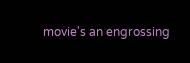movie's an engrossing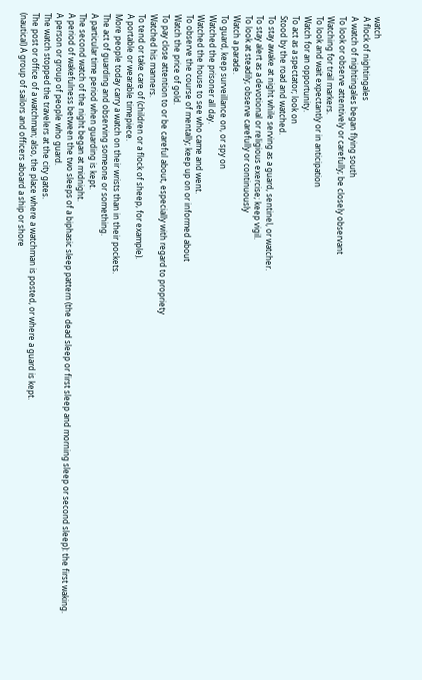watch
A flock of nightingales
A watch of nightingales began flying south
To look or observe attentively or carefully; be closely observant
Watching for trail markers.
To look and wait expectantly or in anticipation
Watch for an opportunity.
To act as a spectator; look on
Stood by the road and watched.
To stay awake at night while serving as a guard, sentinel, or watcher.
To stay alert as a devotional or religious exercise; keep vigil.
To look at steadily; observe carefully or continuously
Watch a parade.
To guard, keep surveillance on, or spy on
Watched the prisoner all day.
Watched the house to see who came and went.
To observe the course of mentally; keep up on or informed about
Watch the price of gold.
To pay close attention to or be careful about, especially with regard to propriety
Watched his manners.
To tend or take care of (children or a flock of sheep, for example).
A portable or wearable timepiece.
More people today carry a watch on their wrists than in their pockets.
The act of guarding and observing someone or something.
A particular time period when guarding is kept.
The second watch of the night began at midnight.
A period of wakefulness between the two sleeps of a biphasic sleep pattern (the dead sleep or first sleep and morning sleep or second sleep): the first waking.
A person or group of people who guard.
The watch stopped the travelers at the city gates.
The post or office of a watchman; also, the place where a watchman is posted, or where a guard is kept.
(nautical) A group of sailors and officers aboard a ship or shore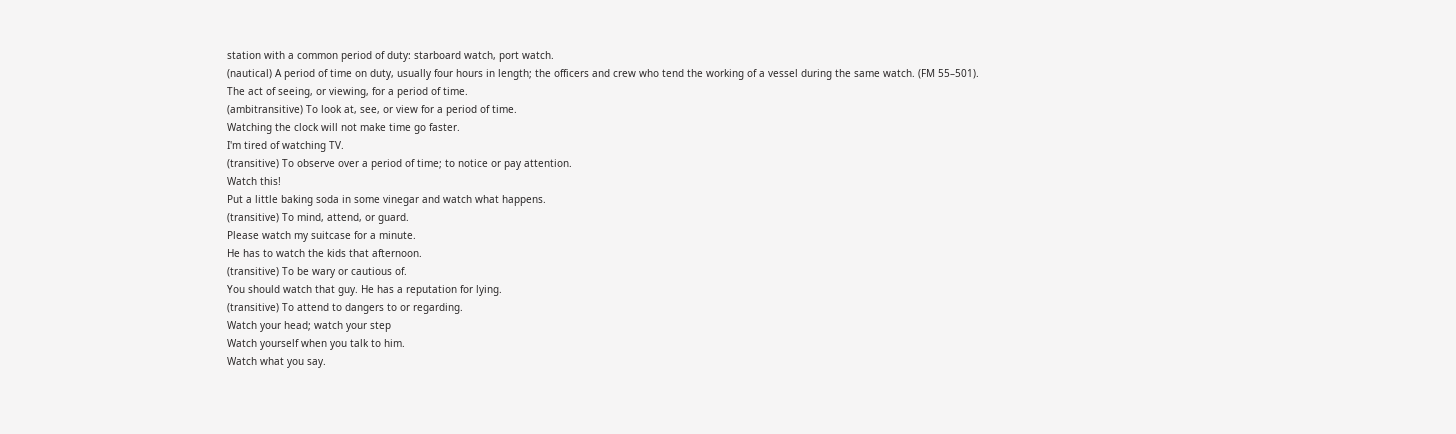station with a common period of duty: starboard watch, port watch.
(nautical) A period of time on duty, usually four hours in length; the officers and crew who tend the working of a vessel during the same watch. (FM 55–501).
The act of seeing, or viewing, for a period of time.
(ambitransitive) To look at, see, or view for a period of time.
Watching the clock will not make time go faster.
I'm tired of watching TV.
(transitive) To observe over a period of time; to notice or pay attention.
Watch this!
Put a little baking soda in some vinegar and watch what happens.
(transitive) To mind, attend, or guard.
Please watch my suitcase for a minute.
He has to watch the kids that afternoon.
(transitive) To be wary or cautious of.
You should watch that guy. He has a reputation for lying.
(transitive) To attend to dangers to or regarding.
Watch your head; watch your step
Watch yourself when you talk to him.
Watch what you say.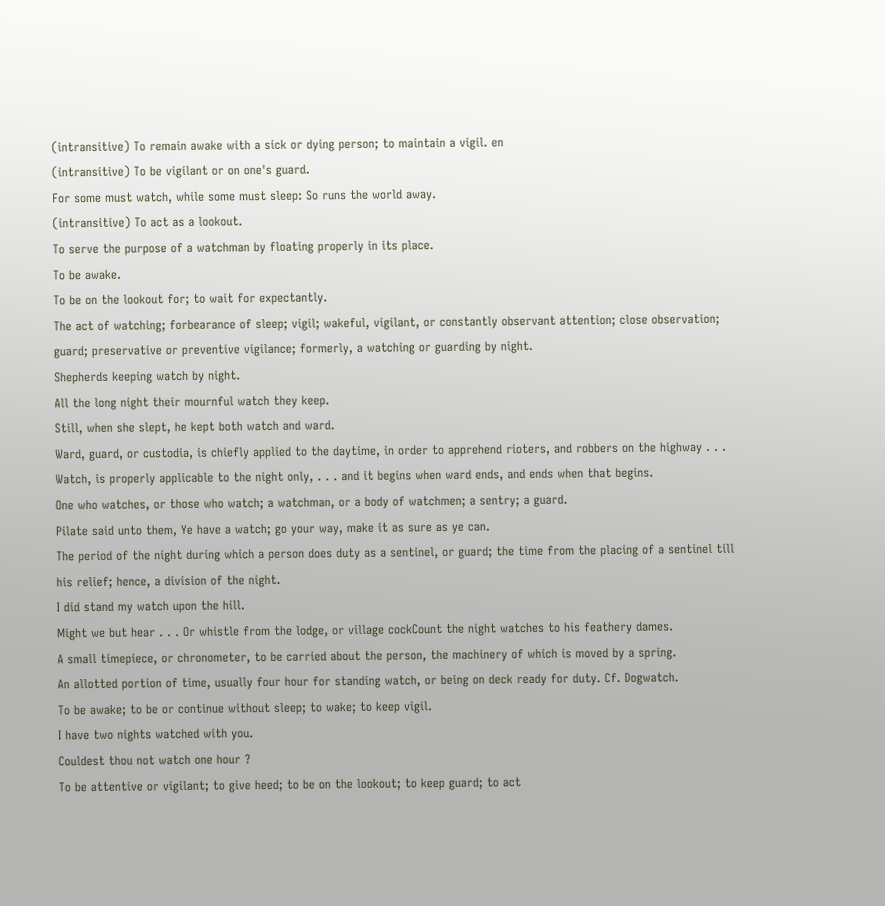(intransitive) To remain awake with a sick or dying person; to maintain a vigil. en
(intransitive) To be vigilant or on one's guard.
For some must watch, while some must sleep: So runs the world away.
(intransitive) To act as a lookout.
To serve the purpose of a watchman by floating properly in its place.
To be awake.
To be on the lookout for; to wait for expectantly.
The act of watching; forbearance of sleep; vigil; wakeful, vigilant, or constantly observant attention; close observation; guard; preservative or preventive vigilance; formerly, a watching or guarding by night.
Shepherds keeping watch by night.
All the long night their mournful watch they keep.
Still, when she slept, he kept both watch and ward.
Ward, guard, or custodia, is chiefly applied to the daytime, in order to apprehend rioters, and robbers on the highway . . . Watch, is properly applicable to the night only, . . . and it begins when ward ends, and ends when that begins.
One who watches, or those who watch; a watchman, or a body of watchmen; a sentry; a guard.
Pilate said unto them, Ye have a watch; go your way, make it as sure as ye can.
The period of the night during which a person does duty as a sentinel, or guard; the time from the placing of a sentinel till his relief; hence, a division of the night.
I did stand my watch upon the hill.
Might we but hear . . . Or whistle from the lodge, or village cockCount the night watches to his feathery dames.
A small timepiece, or chronometer, to be carried about the person, the machinery of which is moved by a spring.
An allotted portion of time, usually four hour for standing watch, or being on deck ready for duty. Cf. Dogwatch.
To be awake; to be or continue without sleep; to wake; to keep vigil.
I have two nights watched with you.
Couldest thou not watch one hour ?
To be attentive or vigilant; to give heed; to be on the lookout; to keep guard; to act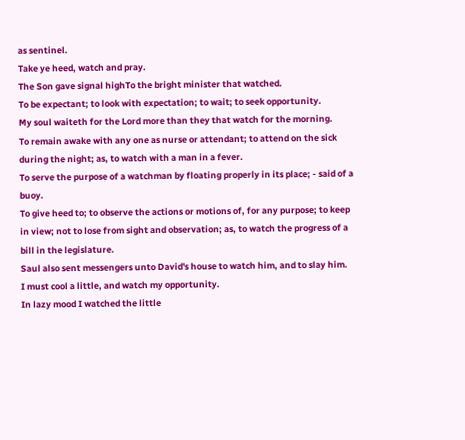as sentinel.
Take ye heed, watch and pray.
The Son gave signal highTo the bright minister that watched.
To be expectant; to look with expectation; to wait; to seek opportunity.
My soul waiteth for the Lord more than they that watch for the morning.
To remain awake with any one as nurse or attendant; to attend on the sick during the night; as, to watch with a man in a fever.
To serve the purpose of a watchman by floating properly in its place; - said of a buoy.
To give heed to; to observe the actions or motions of, for any purpose; to keep in view; not to lose from sight and observation; as, to watch the progress of a bill in the legislature.
Saul also sent messengers unto David's house to watch him, and to slay him.
I must cool a little, and watch my opportunity.
In lazy mood I watched the little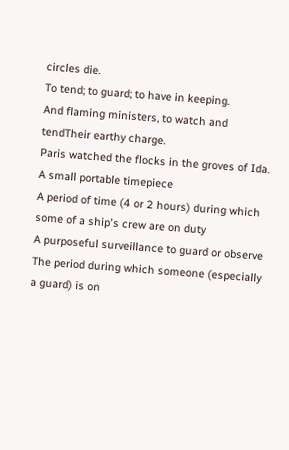circles die.
To tend; to guard; to have in keeping.
And flaming ministers, to watch and tendTheir earthy charge.
Paris watched the flocks in the groves of Ida.
A small portable timepiece
A period of time (4 or 2 hours) during which some of a ship's crew are on duty
A purposeful surveillance to guard or observe
The period during which someone (especially a guard) is on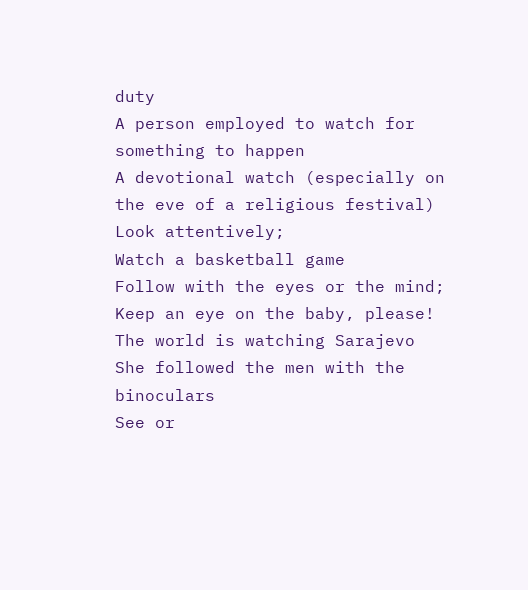duty
A person employed to watch for something to happen
A devotional watch (especially on the eve of a religious festival)
Look attentively;
Watch a basketball game
Follow with the eyes or the mind;
Keep an eye on the baby, please!
The world is watching Sarajevo
She followed the men with the binoculars
See or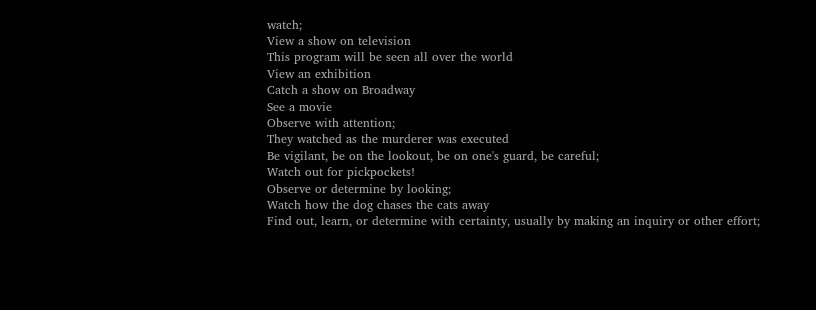watch;
View a show on television
This program will be seen all over the world
View an exhibition
Catch a show on Broadway
See a movie
Observe with attention;
They watched as the murderer was executed
Be vigilant, be on the lookout, be on one's guard, be careful;
Watch out for pickpockets!
Observe or determine by looking;
Watch how the dog chases the cats away
Find out, learn, or determine with certainty, usually by making an inquiry or other effort;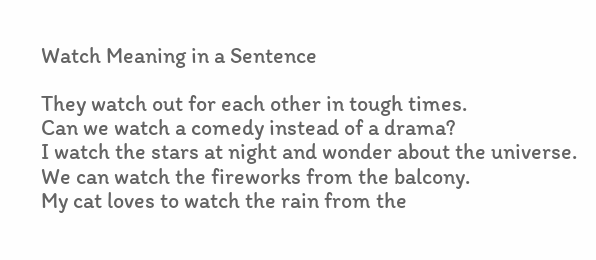Watch Meaning in a Sentence

They watch out for each other in tough times.
Can we watch a comedy instead of a drama?
I watch the stars at night and wonder about the universe.
We can watch the fireworks from the balcony.
My cat loves to watch the rain from the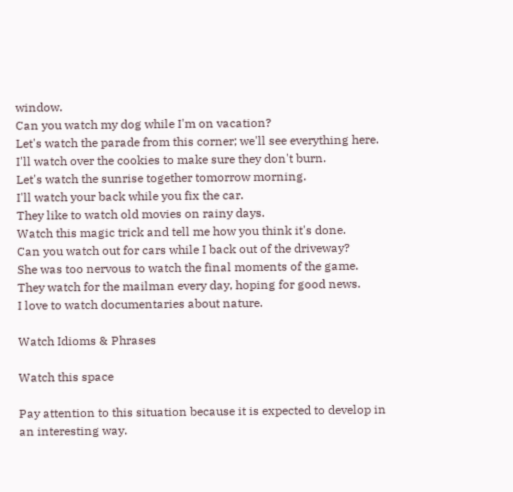window.
Can you watch my dog while I'm on vacation?
Let's watch the parade from this corner; we'll see everything here.
I'll watch over the cookies to make sure they don't burn.
Let's watch the sunrise together tomorrow morning.
I'll watch your back while you fix the car.
They like to watch old movies on rainy days.
Watch this magic trick and tell me how you think it's done.
Can you watch out for cars while I back out of the driveway?
She was too nervous to watch the final moments of the game.
They watch for the mailman every day, hoping for good news.
I love to watch documentaries about nature.

Watch Idioms & Phrases

Watch this space

Pay attention to this situation because it is expected to develop in an interesting way.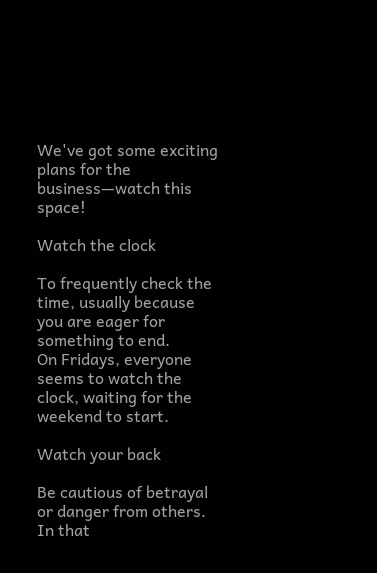We've got some exciting plans for the business—watch this space!

Watch the clock

To frequently check the time, usually because you are eager for something to end.
On Fridays, everyone seems to watch the clock, waiting for the weekend to start.

Watch your back

Be cautious of betrayal or danger from others.
In that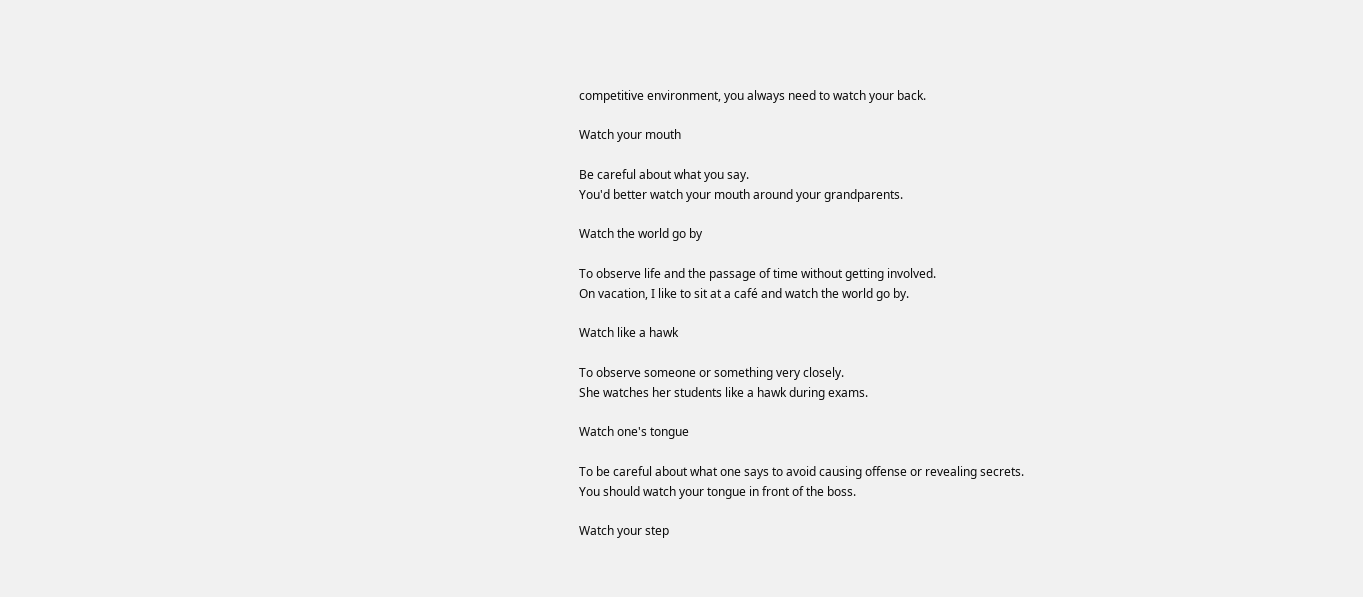competitive environment, you always need to watch your back.

Watch your mouth

Be careful about what you say.
You'd better watch your mouth around your grandparents.

Watch the world go by

To observe life and the passage of time without getting involved.
On vacation, I like to sit at a café and watch the world go by.

Watch like a hawk

To observe someone or something very closely.
She watches her students like a hawk during exams.

Watch one's tongue

To be careful about what one says to avoid causing offense or revealing secrets.
You should watch your tongue in front of the boss.

Watch your step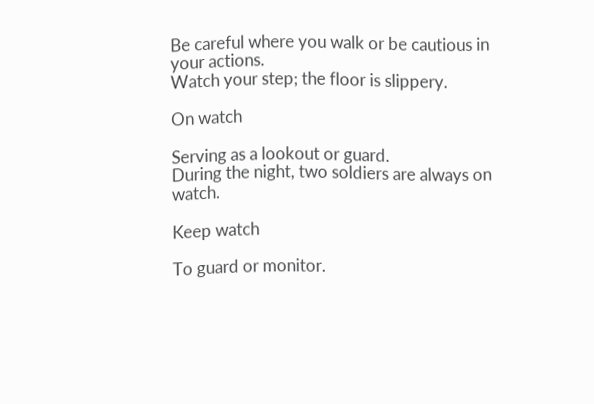Be careful where you walk or be cautious in your actions.
Watch your step; the floor is slippery.

On watch

Serving as a lookout or guard.
During the night, two soldiers are always on watch.

Keep watch

To guard or monitor.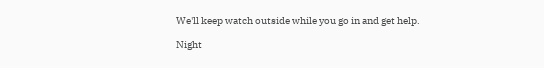We'll keep watch outside while you go in and get help.

Night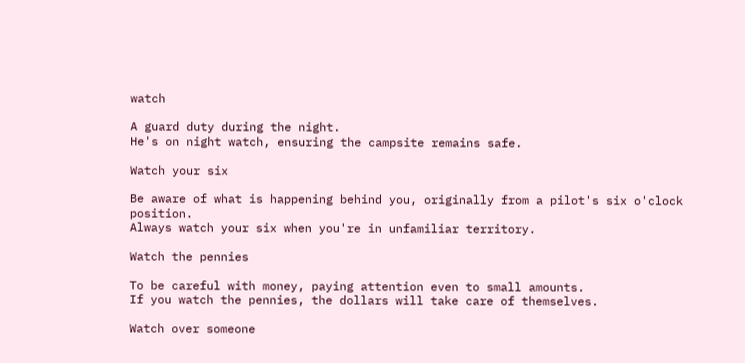watch

A guard duty during the night.
He's on night watch, ensuring the campsite remains safe.

Watch your six

Be aware of what is happening behind you, originally from a pilot's six o'clock position.
Always watch your six when you're in unfamiliar territory.

Watch the pennies

To be careful with money, paying attention even to small amounts.
If you watch the pennies, the dollars will take care of themselves.

Watch over someone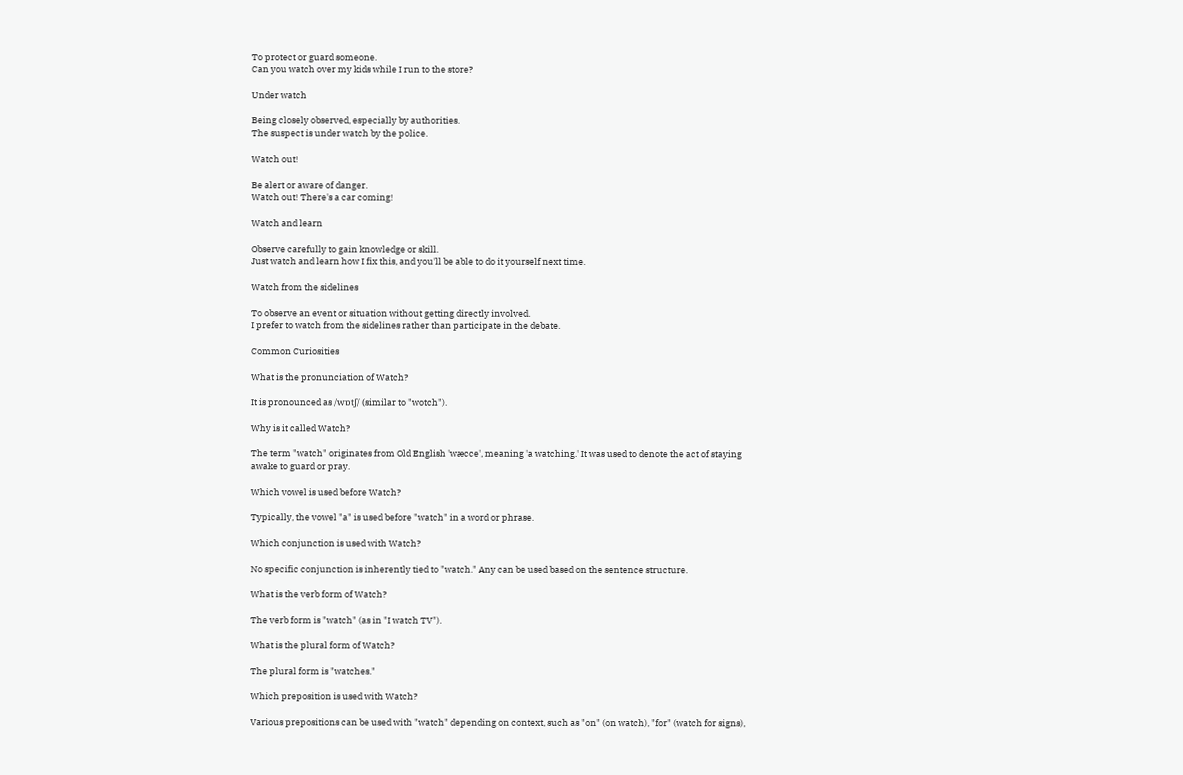To protect or guard someone.
Can you watch over my kids while I run to the store?

Under watch

Being closely observed, especially by authorities.
The suspect is under watch by the police.

Watch out!

Be alert or aware of danger.
Watch out! There's a car coming!

Watch and learn

Observe carefully to gain knowledge or skill.
Just watch and learn how I fix this, and you'll be able to do it yourself next time.

Watch from the sidelines

To observe an event or situation without getting directly involved.
I prefer to watch from the sidelines rather than participate in the debate.

Common Curiosities

What is the pronunciation of Watch?

It is pronounced as /wɒtʃ/ (similar to "wotch").

Why is it called Watch?

The term "watch" originates from Old English 'wæcce', meaning 'a watching.' It was used to denote the act of staying awake to guard or pray.

Which vowel is used before Watch?

Typically, the vowel "a" is used before "watch" in a word or phrase.

Which conjunction is used with Watch?

No specific conjunction is inherently tied to "watch." Any can be used based on the sentence structure.

What is the verb form of Watch?

The verb form is "watch" (as in "I watch TV").

What is the plural form of Watch?

The plural form is "watches."

Which preposition is used with Watch?

Various prepositions can be used with "watch" depending on context, such as "on" (on watch), "for" (watch for signs),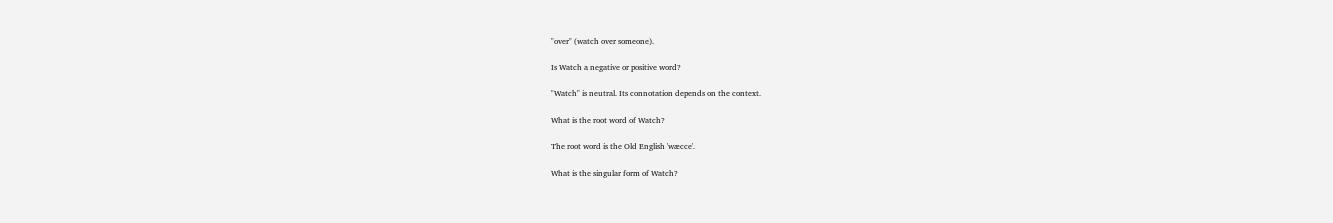"over" (watch over someone).

Is Watch a negative or positive word?

"Watch" is neutral. Its connotation depends on the context.

What is the root word of Watch?

The root word is the Old English 'wæcce'.

What is the singular form of Watch?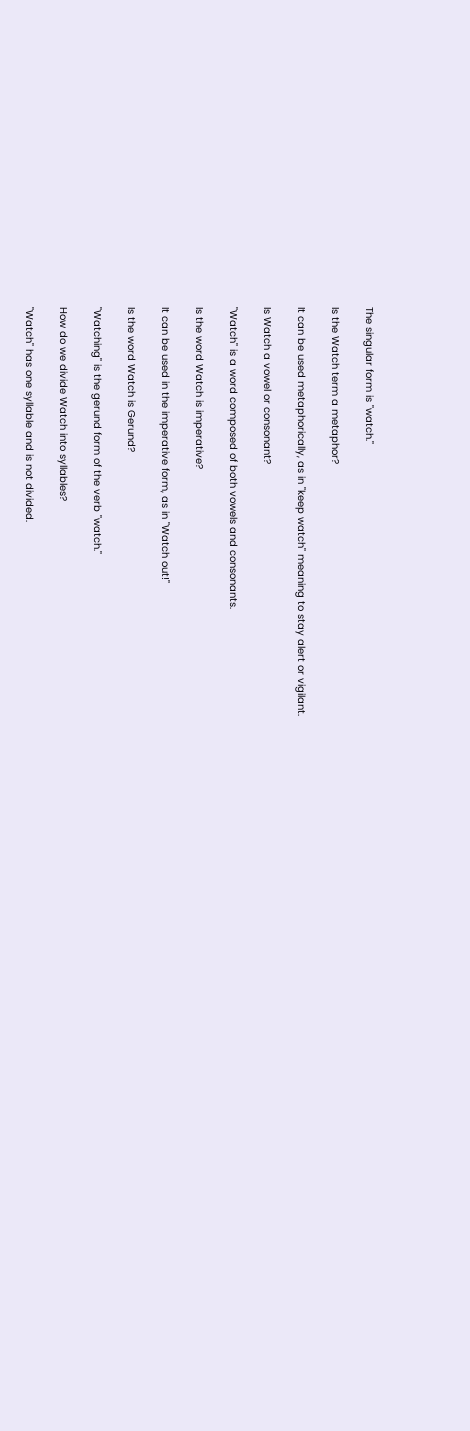The singular form is "watch."

Is the Watch term a metaphor?

It can be used metaphorically, as in "keep watch" meaning to stay alert or vigilant.

Is Watch a vowel or consonant?

"Watch" is a word composed of both vowels and consonants.

Is the word Watch is imperative?

It can be used in the imperative form, as in "Watch out!"

Is the word Watch is Gerund?

"Watching" is the gerund form of the verb "watch."

How do we divide Watch into syllables?

"Watch" has one syllable and is not divided.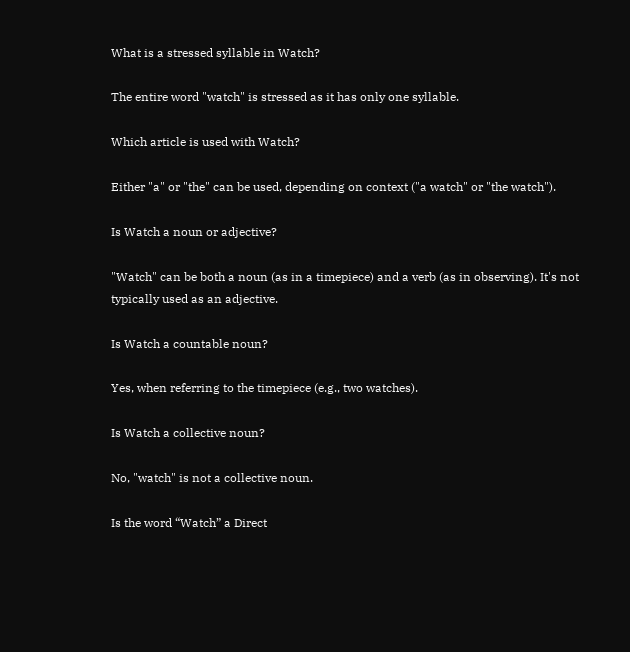What is a stressed syllable in Watch?

The entire word "watch" is stressed as it has only one syllable.

Which article is used with Watch?

Either "a" or "the" can be used, depending on context ("a watch" or "the watch").

Is Watch a noun or adjective?

"Watch" can be both a noun (as in a timepiece) and a verb (as in observing). It's not typically used as an adjective.

Is Watch a countable noun?

Yes, when referring to the timepiece (e.g., two watches).

Is Watch a collective noun?

No, "watch" is not a collective noun.

Is the word “Watch” a Direct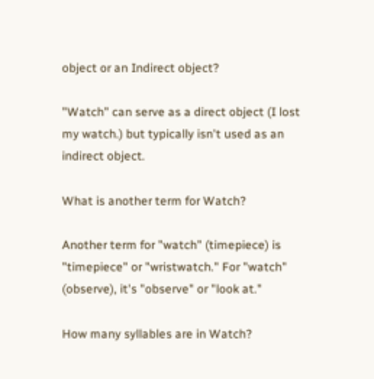object or an Indirect object?

"Watch" can serve as a direct object (I lost my watch.) but typically isn't used as an indirect object.

What is another term for Watch?

Another term for "watch" (timepiece) is "timepiece" or "wristwatch." For "watch" (observe), it's "observe" or "look at."

How many syllables are in Watch?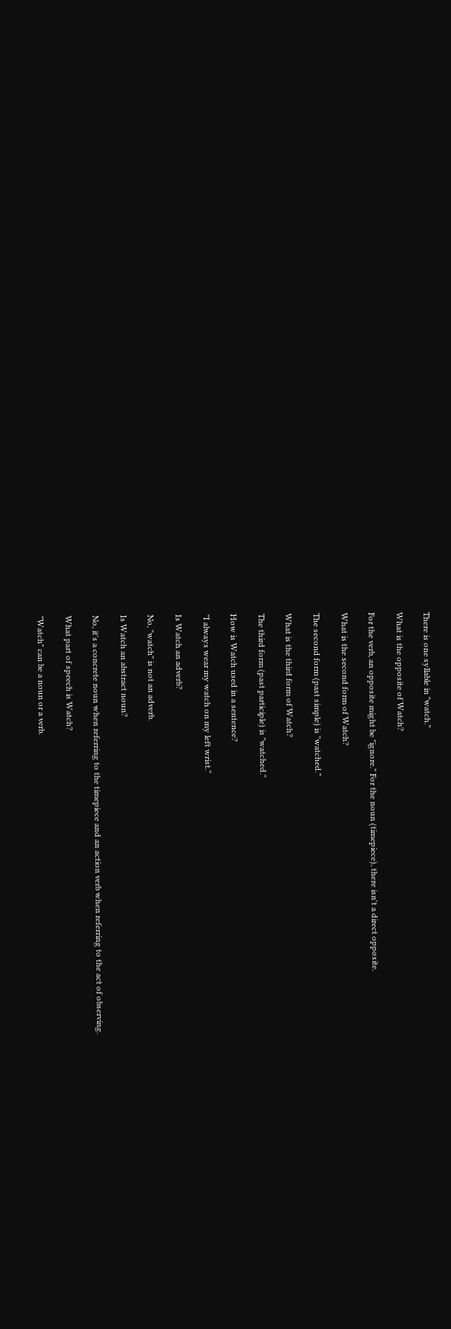There is one syllable in "watch."

What is the opposite of Watch?

For the verb, an opposite might be "ignore." For the noun (timepiece), there isn't a direct opposite.

What is the second form of Watch?

The second form (past simple) is "watched."

What is the third form of Watch?

The third form (past participle) is "watched."

How is Watch used in a sentence?

"I always wear my watch on my left wrist."

Is Watch an adverb?

No, "watch" is not an adverb.

Is Watch an abstract noun?

No, it's a concrete noun when referring to the timepiece and an action verb when referring to the act of observing.

What part of speech is Watch?

"Watch" can be a noun or a verb.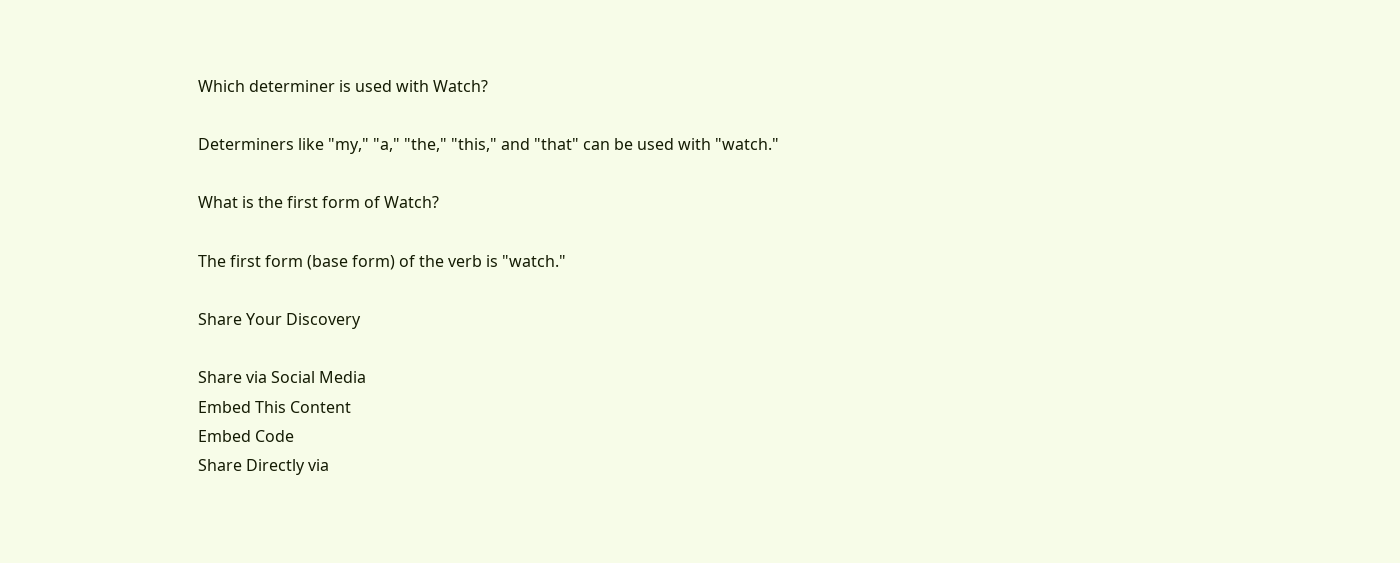Which determiner is used with Watch?

Determiners like "my," "a," "the," "this," and "that" can be used with "watch."

What is the first form of Watch?

The first form (base form) of the verb is "watch."

Share Your Discovery

Share via Social Media
Embed This Content
Embed Code
Share Directly via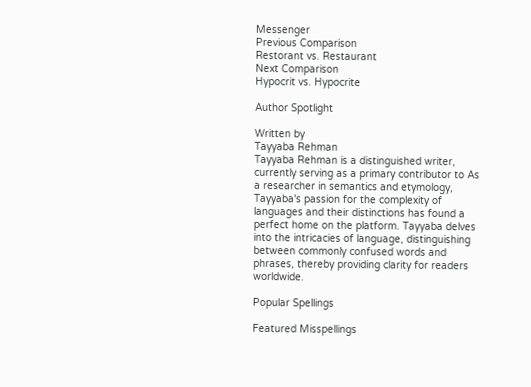Messenger
Previous Comparison
Restorant vs. Restaurant
Next Comparison
Hypocrit vs. Hypocrite

Author Spotlight

Written by
Tayyaba Rehman
Tayyaba Rehman is a distinguished writer, currently serving as a primary contributor to As a researcher in semantics and etymology, Tayyaba's passion for the complexity of languages and their distinctions has found a perfect home on the platform. Tayyaba delves into the intricacies of language, distinguishing between commonly confused words and phrases, thereby providing clarity for readers worldwide.

Popular Spellings

Featured Misspellings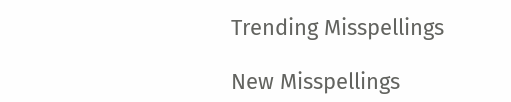Trending Misspellings

New Misspellings